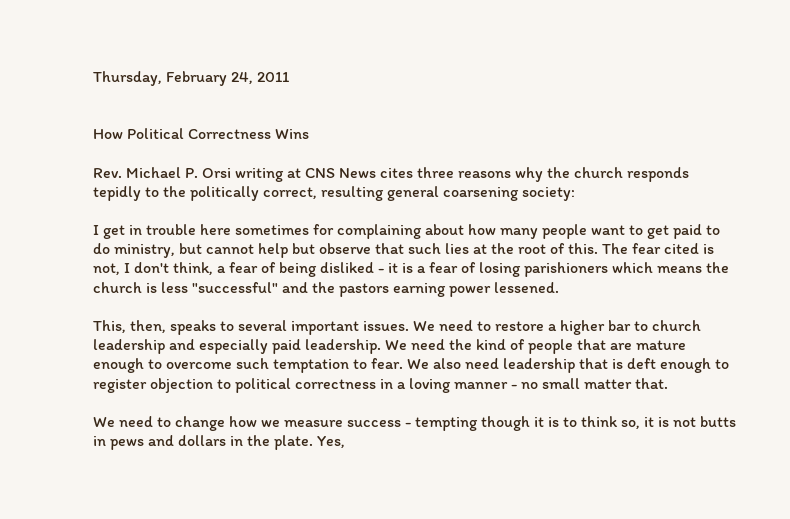Thursday, February 24, 2011


How Political Correctness Wins

Rev. Michael P. Orsi writing at CNS News cites three reasons why the church responds tepidly to the politically correct, resulting general coarsening society:

I get in trouble here sometimes for complaining about how many people want to get paid to do ministry, but cannot help but observe that such lies at the root of this. The fear cited is not, I don't think, a fear of being disliked - it is a fear of losing parishioners which means the church is less "successful" and the pastors earning power lessened.

This, then, speaks to several important issues. We need to restore a higher bar to church leadership and especially paid leadership. We need the kind of people that are mature enough to overcome such temptation to fear. We also need leadership that is deft enough to register objection to political correctness in a loving manner - no small matter that.

We need to change how we measure success - tempting though it is to think so, it is not butts in pews and dollars in the plate. Yes,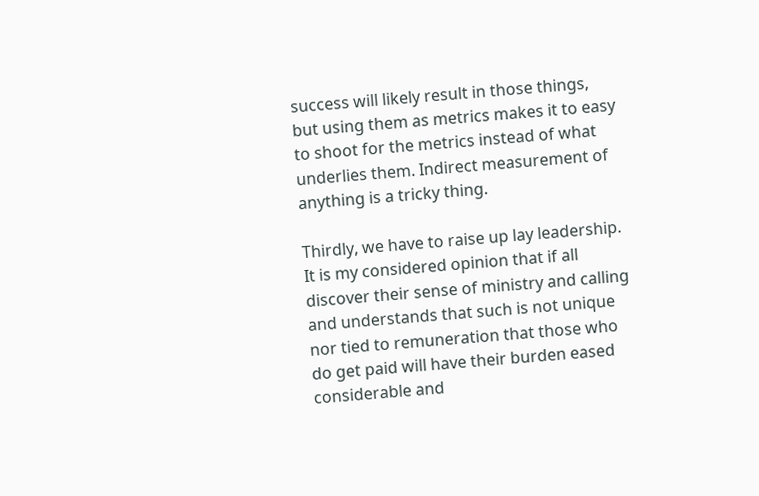success will likely result in those things, but using them as metrics makes it to easy to shoot for the metrics instead of what underlies them. Indirect measurement of anything is a tricky thing.

Thirdly, we have to raise up lay leadership. It is my considered opinion that if all discover their sense of ministry and calling and understands that such is not unique nor tied to remuneration that those who do get paid will have their burden eased considerable and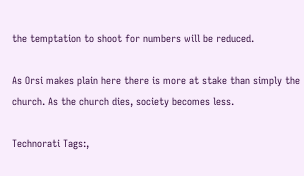the temptation to shoot for numbers will be reduced.

As Orsi makes plain here there is more at stake than simply the church. As the church dies, society becomes less.

Technorati Tags:,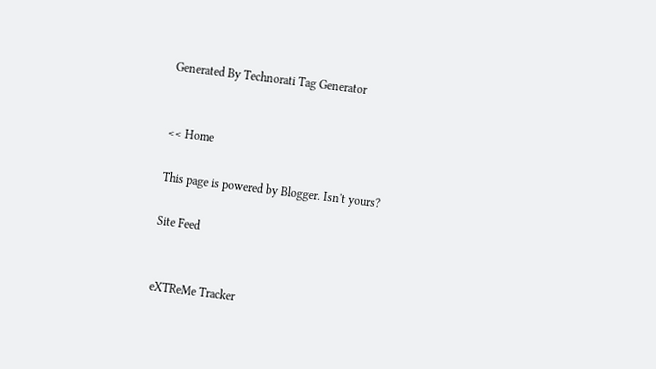Generated By Technorati Tag Generator


<< Home

This page is powered by Blogger. Isn't yours?

Site Feed


eXTReMe Tracker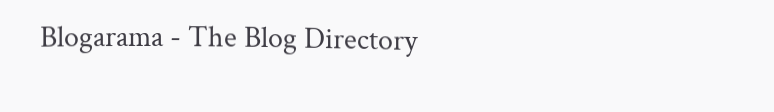Blogarama - The Blog Directory